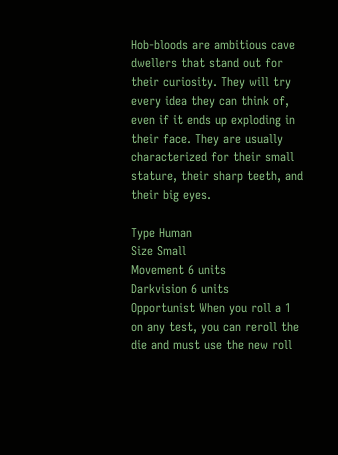Hob-bloods are ambitious cave dwellers that stand out for their curiosity. They will try every idea they can think of, even if it ends up exploding in their face. They are usually characterized for their small stature, their sharp teeth, and their big eyes.

Type Human
Size Small
Movement 6 units
Darkvision 6 units
Opportunist When you roll a 1 on any test, you can reroll the die and must use the new roll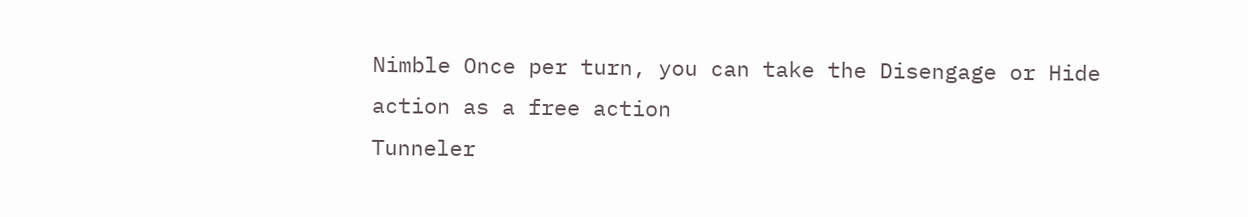Nimble Once per turn, you can take the Disengage or Hide action as a free action
Tunneler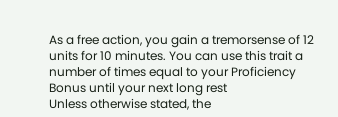As a free action, you gain a tremorsense of 12 units for 10 minutes. You can use this trait a number of times equal to your Proficiency Bonus until your next long rest
Unless otherwise stated, the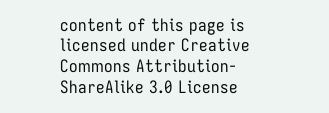content of this page is licensed under Creative Commons Attribution-ShareAlike 3.0 License